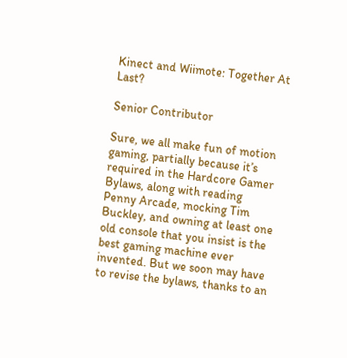Kinect and Wiimote: Together At Last?

Senior Contributor

Sure, we all make fun of motion gaming, partially because it’s required in the Hardcore Gamer Bylaws, along with reading Penny Arcade, mocking Tim Buckley, and owning at least one old console that you insist is the best gaming machine ever invented. But we soon may have to revise the bylaws, thanks to an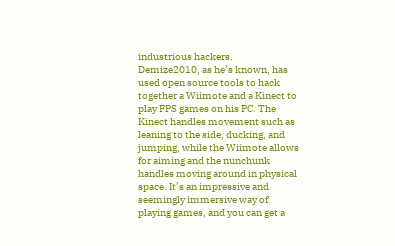industrious hackers.
Demize2010, as he’s known, has used open source tools to hack together a Wiimote and a Kinect to play FPS games on his PC. The Kinect handles movement such as leaning to the side, ducking, and jumping, while the Wiimote allows for aiming and the nunchunk handles moving around in physical space. It’s an impressive and seemingly immersive way of playing games, and you can get a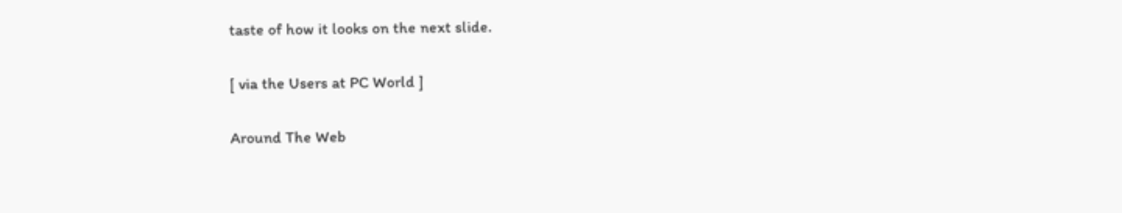taste of how it looks on the next slide.

[ via the Users at PC World ]

Around The Web